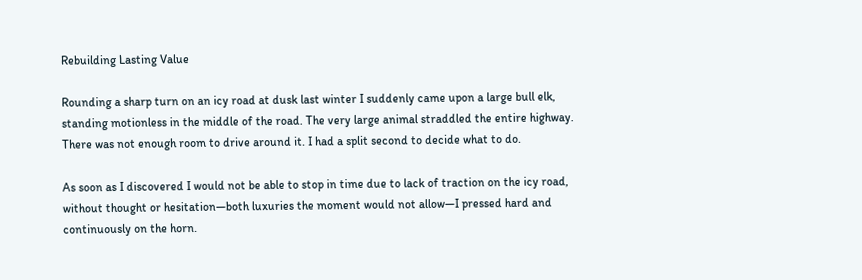Rebuilding Lasting Value

Rounding a sharp turn on an icy road at dusk last winter I suddenly came upon a large bull elk, standing motionless in the middle of the road. The very large animal straddled the entire highway. There was not enough room to drive around it. I had a split second to decide what to do.

As soon as I discovered I would not be able to stop in time due to lack of traction on the icy road, without thought or hesitation—both luxuries the moment would not allow—I pressed hard and continuously on the horn.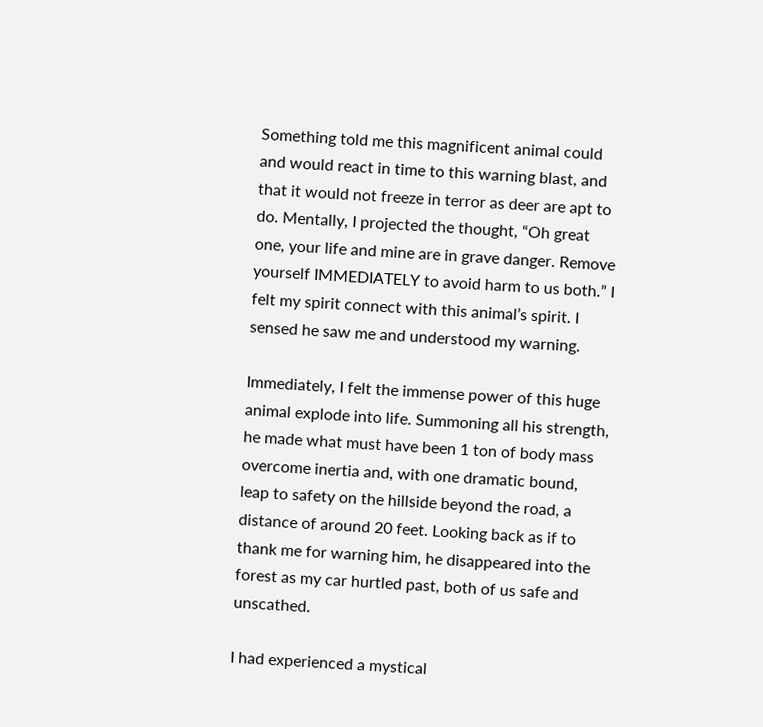Something told me this magnificent animal could and would react in time to this warning blast, and that it would not freeze in terror as deer are apt to do. Mentally, I projected the thought, “Oh great one, your life and mine are in grave danger. Remove yourself IMMEDIATELY to avoid harm to us both.” I felt my spirit connect with this animal’s spirit. I sensed he saw me and understood my warning.

Immediately, I felt the immense power of this huge animal explode into life. Summoning all his strength, he made what must have been 1 ton of body mass overcome inertia and, with one dramatic bound, leap to safety on the hillside beyond the road, a distance of around 20 feet. Looking back as if to thank me for warning him, he disappeared into the forest as my car hurtled past, both of us safe and unscathed.

I had experienced a mystical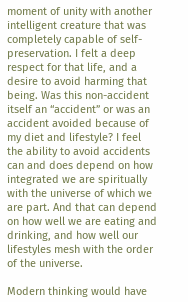moment of unity with another intelligent creature that was completely capable of self-preservation. I felt a deep respect for that life, and a desire to avoid harming that being. Was this non-accident itself an “accident” or was an accident avoided because of my diet and lifestyle? I feel the ability to avoid accidents can and does depend on how integrated we are spiritually with the universe of which we are part. And that can depend on how well we are eating and drinking, and how well our lifestyles mesh with the order of the universe.

Modern thinking would have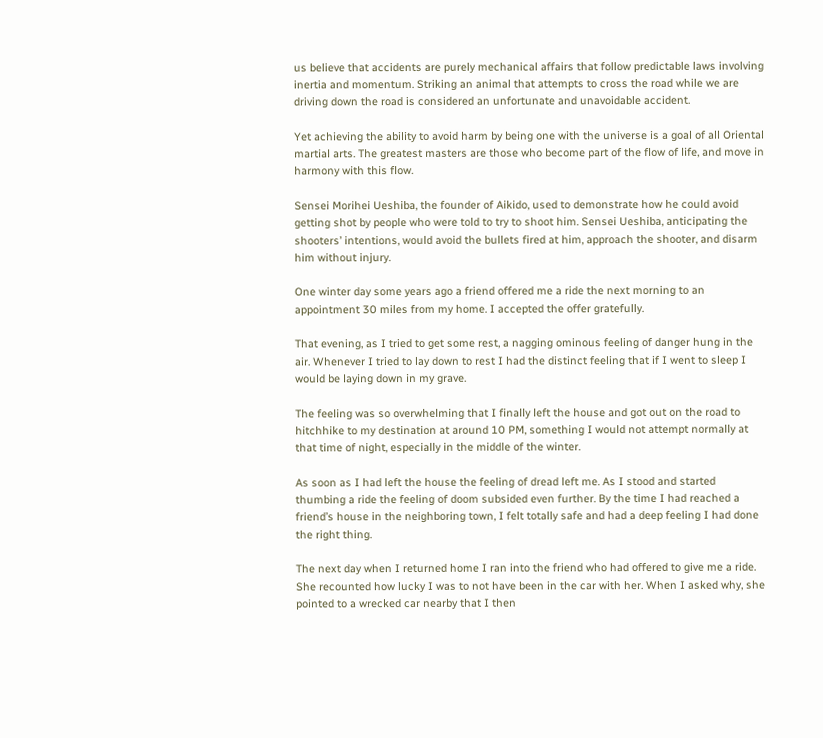us believe that accidents are purely mechanical affairs that follow predictable laws involving inertia and momentum. Striking an animal that attempts to cross the road while we are driving down the road is considered an unfortunate and unavoidable accident.

Yet achieving the ability to avoid harm by being one with the universe is a goal of all Oriental martial arts. The greatest masters are those who become part of the flow of life, and move in harmony with this flow.

Sensei Morihei Ueshiba, the founder of Aikido, used to demonstrate how he could avoid getting shot by people who were told to try to shoot him. Sensei Ueshiba, anticipating the shooters’ intentions, would avoid the bullets fired at him, approach the shooter, and disarm him without injury.

One winter day some years ago a friend offered me a ride the next morning to an appointment 30 miles from my home. I accepted the offer gratefully.

That evening, as I tried to get some rest, a nagging ominous feeling of danger hung in the air. Whenever I tried to lay down to rest I had the distinct feeling that if I went to sleep I would be laying down in my grave.

The feeling was so overwhelming that I finally left the house and got out on the road to hitchhike to my destination at around 10 PM, something I would not attempt normally at that time of night, especially in the middle of the winter.

As soon as I had left the house the feeling of dread left me. As I stood and started thumbing a ride the feeling of doom subsided even further. By the time I had reached a friend’s house in the neighboring town, I felt totally safe and had a deep feeling I had done the right thing.

The next day when I returned home I ran into the friend who had offered to give me a ride. She recounted how lucky I was to not have been in the car with her. When I asked why, she pointed to a wrecked car nearby that I then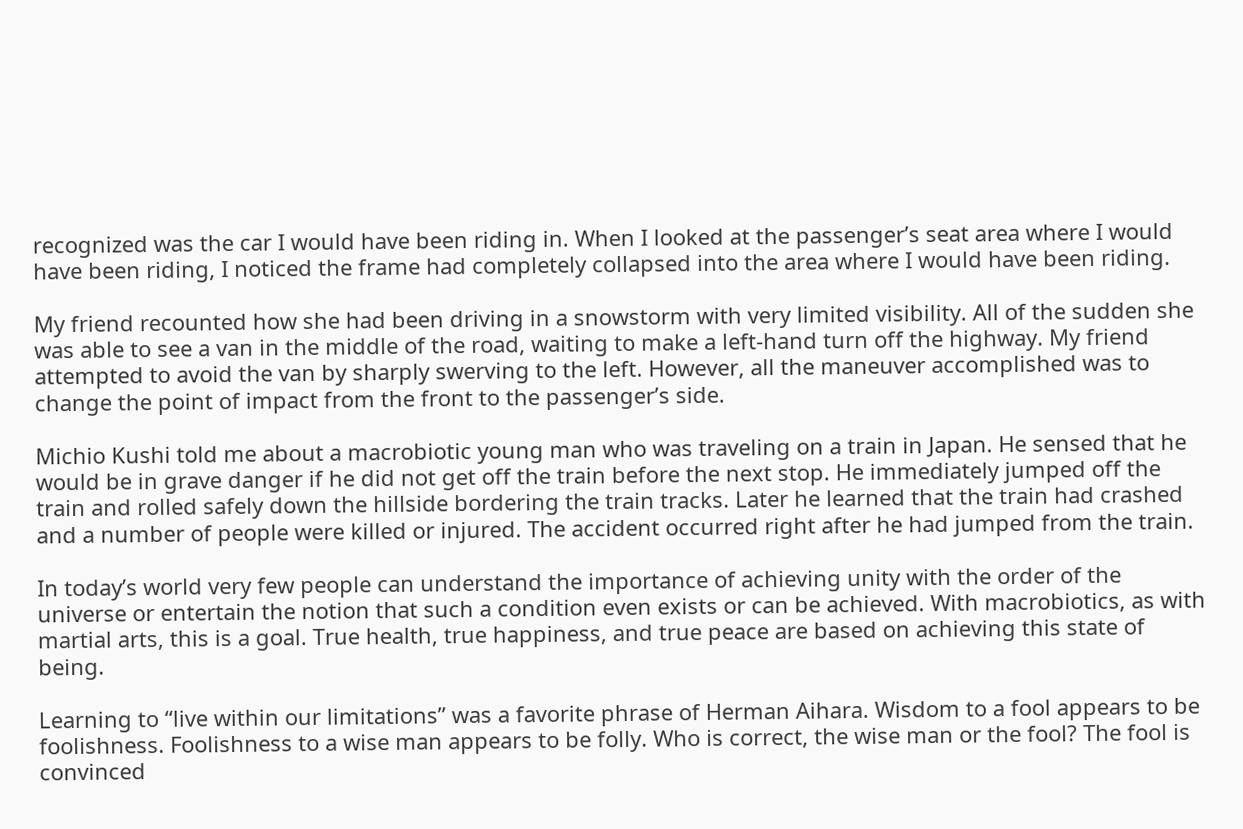recognized was the car I would have been riding in. When I looked at the passenger’s seat area where I would have been riding, I noticed the frame had completely collapsed into the area where I would have been riding.

My friend recounted how she had been driving in a snowstorm with very limited visibility. All of the sudden she was able to see a van in the middle of the road, waiting to make a left-hand turn off the highway. My friend attempted to avoid the van by sharply swerving to the left. However, all the maneuver accomplished was to change the point of impact from the front to the passenger’s side.

Michio Kushi told me about a macrobiotic young man who was traveling on a train in Japan. He sensed that he would be in grave danger if he did not get off the train before the next stop. He immediately jumped off the train and rolled safely down the hillside bordering the train tracks. Later he learned that the train had crashed and a number of people were killed or injured. The accident occurred right after he had jumped from the train.

In today’s world very few people can understand the importance of achieving unity with the order of the universe or entertain the notion that such a condition even exists or can be achieved. With macrobiotics, as with martial arts, this is a goal. True health, true happiness, and true peace are based on achieving this state of being.

Learning to “live within our limitations” was a favorite phrase of Herman Aihara. Wisdom to a fool appears to be foolishness. Foolishness to a wise man appears to be folly. Who is correct, the wise man or the fool? The fool is convinced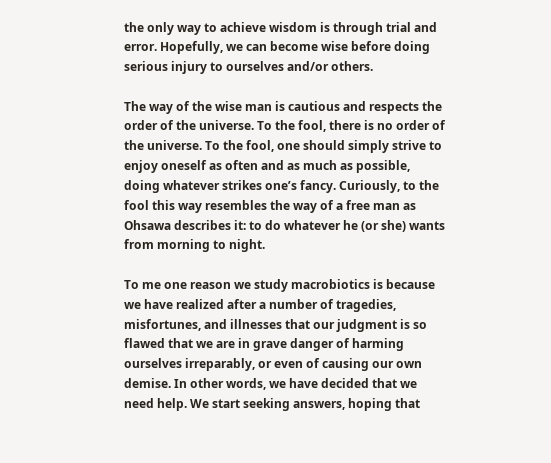the only way to achieve wisdom is through trial and error. Hopefully, we can become wise before doing serious injury to ourselves and/or others.

The way of the wise man is cautious and respects the order of the universe. To the fool, there is no order of the universe. To the fool, one should simply strive to enjoy oneself as often and as much as possible, doing whatever strikes one’s fancy. Curiously, to the fool this way resembles the way of a free man as Ohsawa describes it: to do whatever he (or she) wants from morning to night.

To me one reason we study macrobiotics is because we have realized after a number of tragedies, misfortunes, and illnesses that our judgment is so flawed that we are in grave danger of harming ourselves irreparably, or even of causing our own demise. In other words, we have decided that we need help. We start seeking answers, hoping that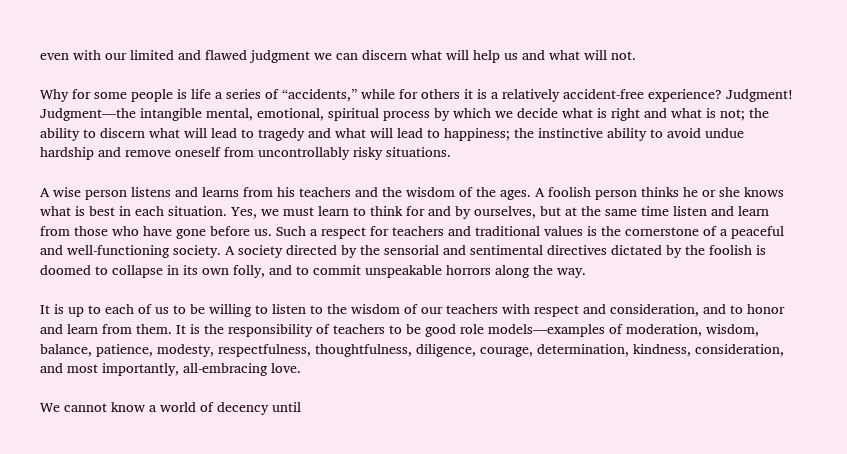even with our limited and flawed judgment we can discern what will help us and what will not.

Why for some people is life a series of “accidents,” while for others it is a relatively accident-free experience? Judgment! Judgment—the intangible mental, emotional, spiritual process by which we decide what is right and what is not; the ability to discern what will lead to tragedy and what will lead to happiness; the instinctive ability to avoid undue hardship and remove oneself from uncontrollably risky situations.

A wise person listens and learns from his teachers and the wisdom of the ages. A foolish person thinks he or she knows what is best in each situation. Yes, we must learn to think for and by ourselves, but at the same time listen and learn from those who have gone before us. Such a respect for teachers and traditional values is the cornerstone of a peaceful and well-functioning society. A society directed by the sensorial and sentimental directives dictated by the foolish is doomed to collapse in its own folly, and to commit unspeakable horrors along the way.

It is up to each of us to be willing to listen to the wisdom of our teachers with respect and consideration, and to honor and learn from them. It is the responsibility of teachers to be good role models—examples of moderation, wisdom, balance, patience, modesty, respectfulness, thoughtfulness, diligence, courage, determination, kindness, consideration, and most importantly, all-embracing love.

We cannot know a world of decency until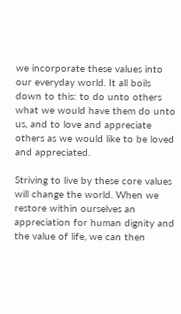we incorporate these values into our everyday world. It all boils down to this: to do unto others what we would have them do unto us, and to love and appreciate others as we would like to be loved and appreciated.

Striving to live by these core values will change the world. When we restore within ourselves an appreciation for human dignity and the value of life, we can then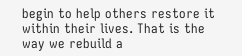begin to help others restore it within their lives. That is the way we rebuild a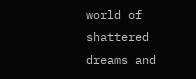world of shattered dreams and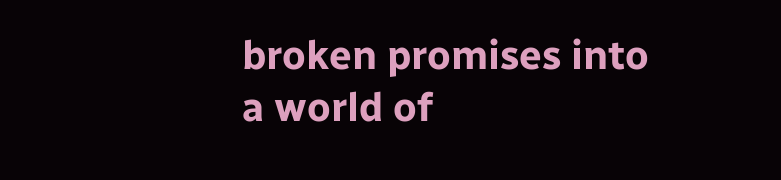broken promises into a world of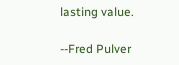lasting value.

--Fred Pulver